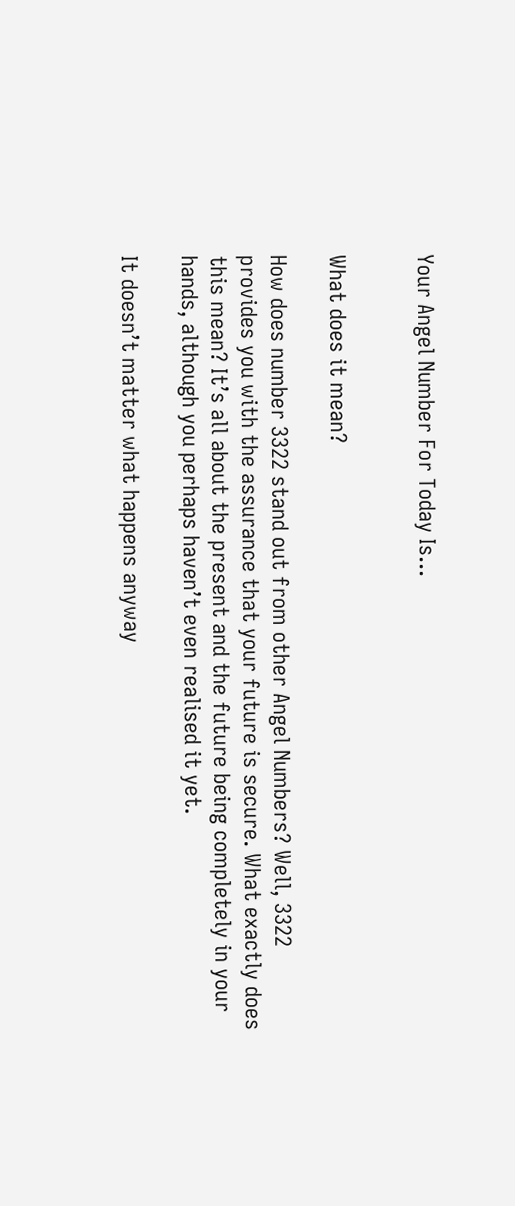Your Angel Number For Today Is...


What does it mean?

How does number 3322 stand out from other Angel Numbers? Well, 3322 provides you with the assurance that your future is secure. What exactly does this mean? It’s all about the present and the future being completely in your hands, although you perhaps haven’t even realised it yet.

It doesn’t matter what happens anyway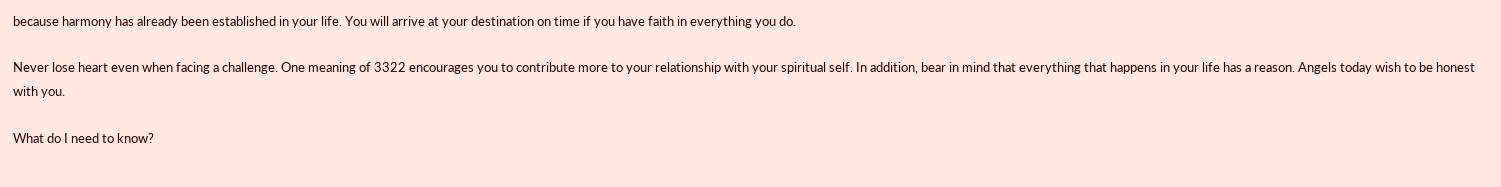because harmony has already been established in your life. You will arrive at your destination on time if you have faith in everything you do.

Never lose heart even when facing a challenge. One meaning of 3322 encourages you to contribute more to your relationship with your spiritual self. In addition, bear in mind that everything that happens in your life has a reason. Angels today wish to be honest with you.

What do I need to know?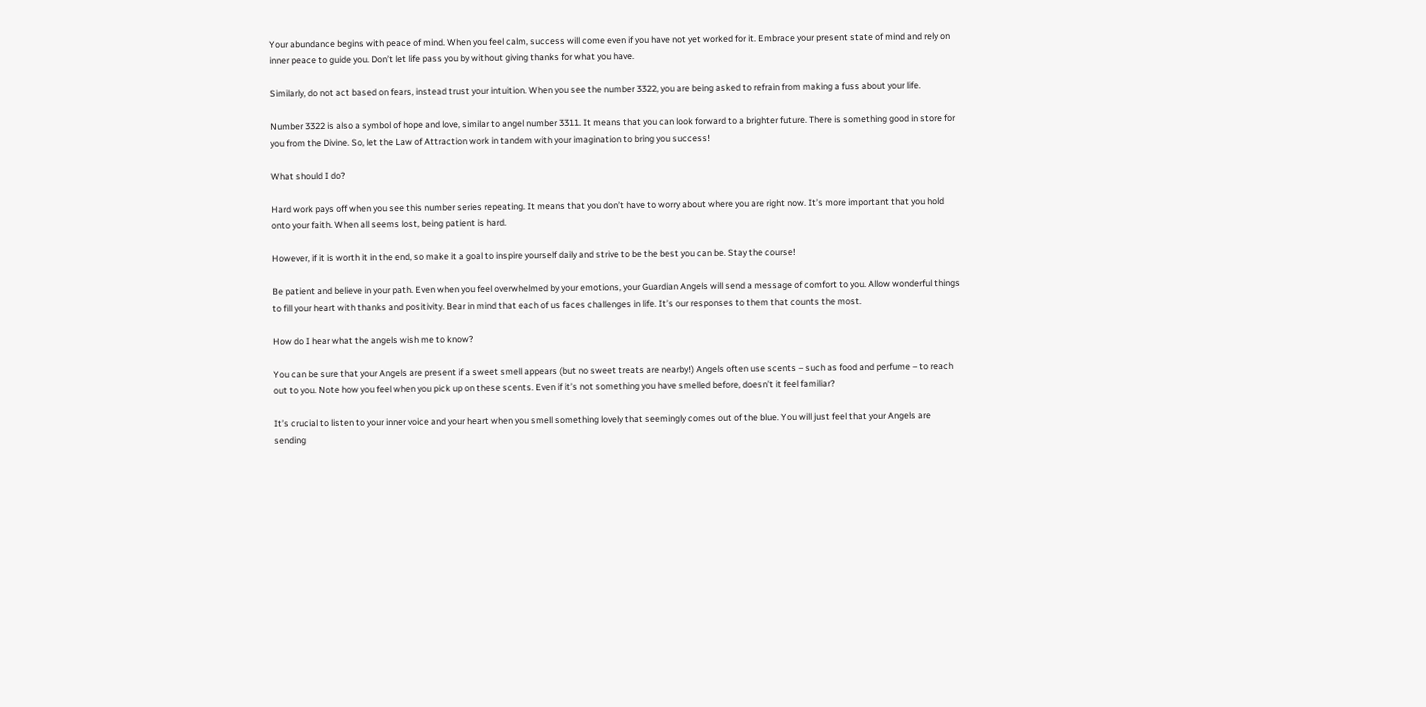Your abundance begins with peace of mind. When you feel calm, success will come even if you have not yet worked for it. Embrace your present state of mind and rely on inner peace to guide you. Don’t let life pass you by without giving thanks for what you have.

Similarly, do not act based on fears, instead trust your intuition. When you see the number 3322, you are being asked to refrain from making a fuss about your life.

Number 3322 is also a symbol of hope and love, similar to angel number 3311. It means that you can look forward to a brighter future. There is something good in store for you from the Divine. So, let the Law of Attraction work in tandem with your imagination to bring you success!

What should I do?

Hard work pays off when you see this number series repeating. It means that you don’t have to worry about where you are right now. It’s more important that you hold onto your faith. When all seems lost, being patient is hard.

However, if it is worth it in the end, so make it a goal to inspire yourself daily and strive to be the best you can be. Stay the course!

Be patient and believe in your path. Even when you feel overwhelmed by your emotions, your Guardian Angels will send a message of comfort to you. Allow wonderful things to fill your heart with thanks and positivity. Bear in mind that each of us faces challenges in life. It’s our responses to them that counts the most.

How do I hear what the angels wish me to know?

You can be sure that your Angels are present if a sweet smell appears (but no sweet treats are nearby!) Angels often use scents – such as food and perfume – to reach out to you. Note how you feel when you pick up on these scents. Even if it’s not something you have smelled before, doesn’t it feel familiar?

It’s crucial to listen to your inner voice and your heart when you smell something lovely that seemingly comes out of the blue. You will just feel that your Angels are sending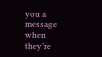you a message when they’re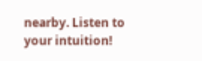nearby. Listen to your intuition!